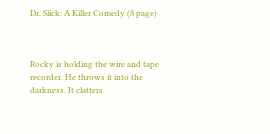Dr. Slick: A Killer Comedy (8 page)



Rocky is holding the wire and tape recorder. He throws it into the darkness. It clatters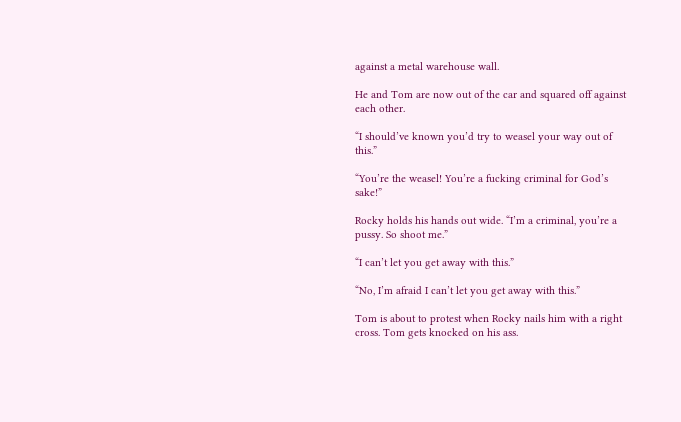against a metal warehouse wall.

He and Tom are now out of the car and squared off against each other.

“I should’ve known you’d try to weasel your way out of this.”

“You’re the weasel! You’re a fucking criminal for God’s sake!”

Rocky holds his hands out wide. “I’m a criminal, you’re a pussy. So shoot me.”

“I can’t let you get away with this.”

“No, I’m afraid I can’t let you get away with this.”

Tom is about to protest when Rocky nails him with a right cross. Tom gets knocked on his ass.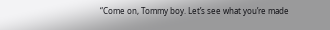“Come on, Tommy boy. Let’s see what you’re made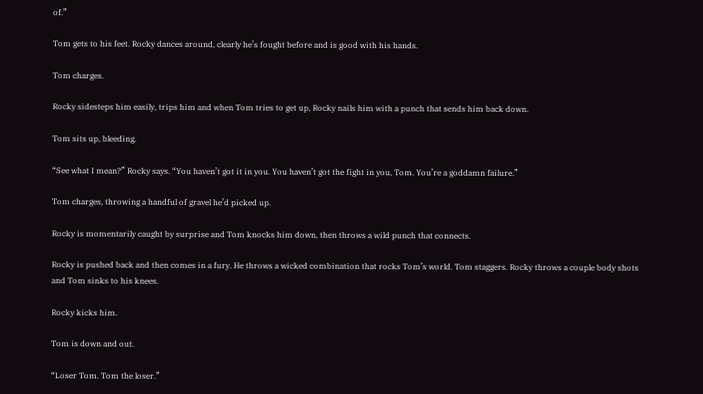of.”

Tom gets to his feet. Rocky dances around, clearly he’s fought before and is good with his hands.

Tom charges.

Rocky sidesteps him easily, trips him and when Tom tries to get up, Rocky nails him with a punch that sends him back down.

Tom sits up, bleeding.

“See what I mean?” Rocky says. “You haven’t got it in you. You haven’t got the fight in you, Tom. You’re a goddamn failure.”

Tom charges, throwing a handful of gravel he’d picked up.

Rocky is momentarily caught by surprise and Tom knocks him down, then throws a wild punch that connects.

Rocky is pushed back and then comes in a fury. He throws a wicked combination that rocks Tom’s world. Tom staggers. Rocky throws a couple body shots and Tom sinks to his knees.

Rocky kicks him.

Tom is down and out.

“Loser Tom. Tom the loser.”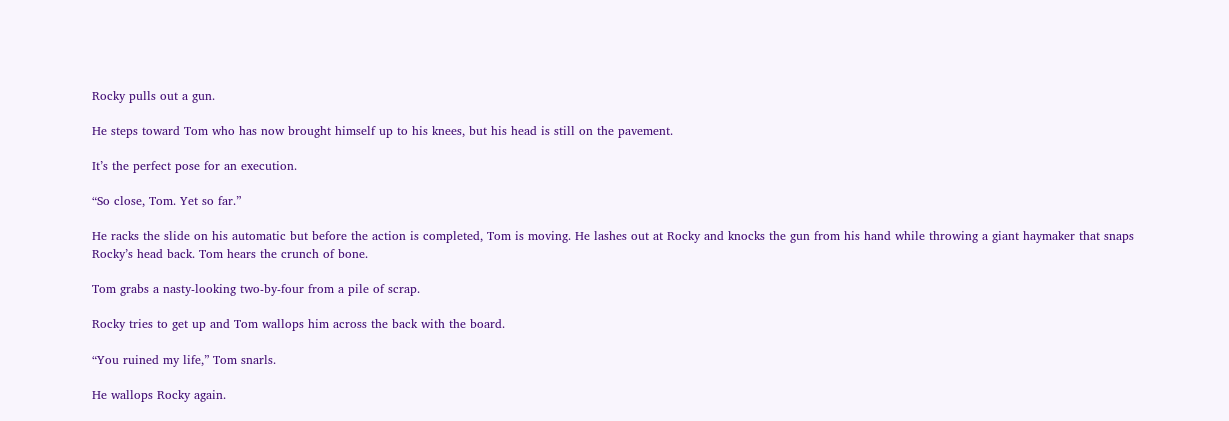Rocky pulls out a gun.

He steps toward Tom who has now brought himself up to his knees, but his head is still on the pavement.

It’s the perfect pose for an execution.

“So close, Tom. Yet so far.”

He racks the slide on his automatic but before the action is completed, Tom is moving. He lashes out at Rocky and knocks the gun from his hand while throwing a giant haymaker that snaps Rocky’s head back. Tom hears the crunch of bone.

Tom grabs a nasty-looking two-by-four from a pile of scrap.

Rocky tries to get up and Tom wallops him across the back with the board.

“You ruined my life,” Tom snarls.

He wallops Rocky again.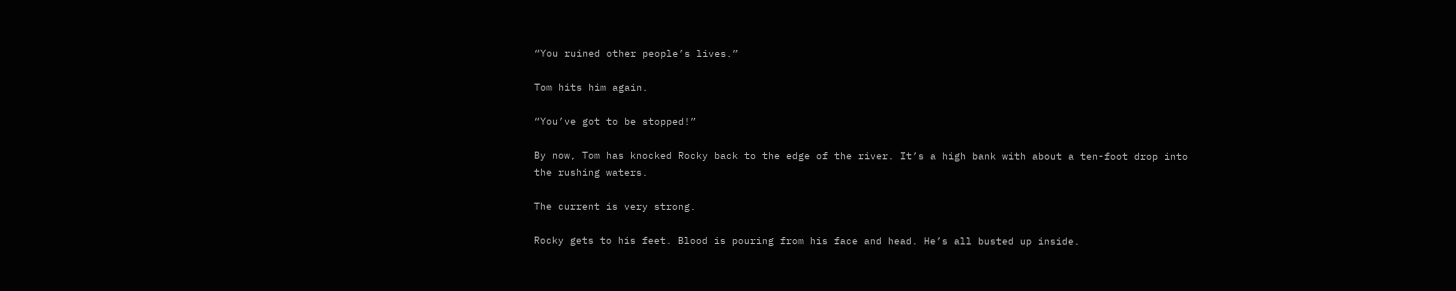“You ruined other people’s lives.”

Tom hits him again.

“You’ve got to be stopped!”

By now, Tom has knocked Rocky back to the edge of the river. It’s a high bank with about a ten-foot drop into the rushing waters.

The current is very strong.

Rocky gets to his feet. Blood is pouring from his face and head. He’s all busted up inside.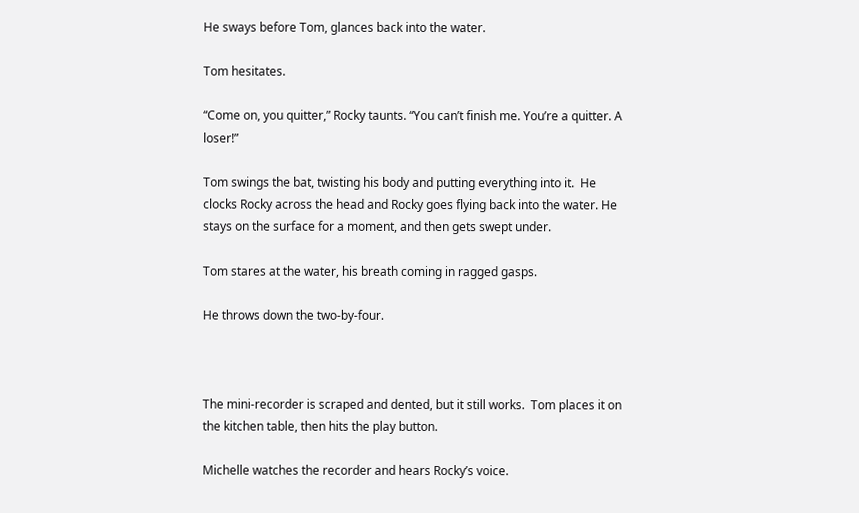He sways before Tom, glances back into the water.

Tom hesitates.

“Come on, you quitter,” Rocky taunts. “You can’t finish me. You’re a quitter. A loser!”

Tom swings the bat, twisting his body and putting everything into it.  He clocks Rocky across the head and Rocky goes flying back into the water. He stays on the surface for a moment, and then gets swept under.

Tom stares at the water, his breath coming in ragged gasps.

He throws down the two-by-four.



The mini-recorder is scraped and dented, but it still works.  Tom places it on the kitchen table, then hits the play button.

Michelle watches the recorder and hears Rocky’s voice.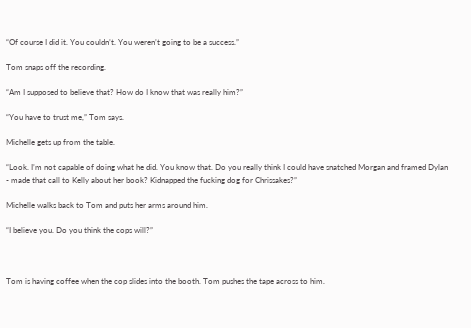“Of course I did it. You couldn’t. You weren’t going to be a success.”

Tom snaps off the recording.

“Am I supposed to believe that? How do I know that was really him?”

“You have to trust me,” Tom says.

Michelle gets up from the table.

“Look. I’m not capable of doing what he did. You know that. Do you really think I could have snatched Morgan and framed Dylan - made that call to Kelly about her book? Kidnapped the fucking dog for Chrissakes?”

Michelle walks back to Tom and puts her arms around him.

“I believe you. Do you think the cops will?”



Tom is having coffee when the cop slides into the booth. Tom pushes the tape across to him.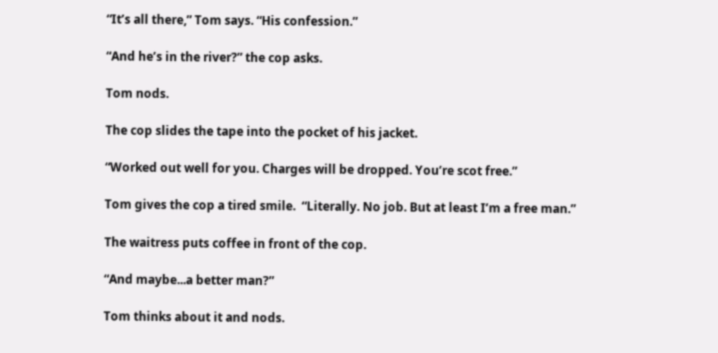“It’s all there,” Tom says. “His confession.”

“And he’s in the river?” the cop asks.

Tom nods.

The cop slides the tape into the pocket of his jacket.

“Worked out well for you. Charges will be dropped. You’re scot free.”

Tom gives the cop a tired smile.  “Literally. No job. But at least I’m a free man.”

The waitress puts coffee in front of the cop.

“And maybe...a better man?”

Tom thinks about it and nods.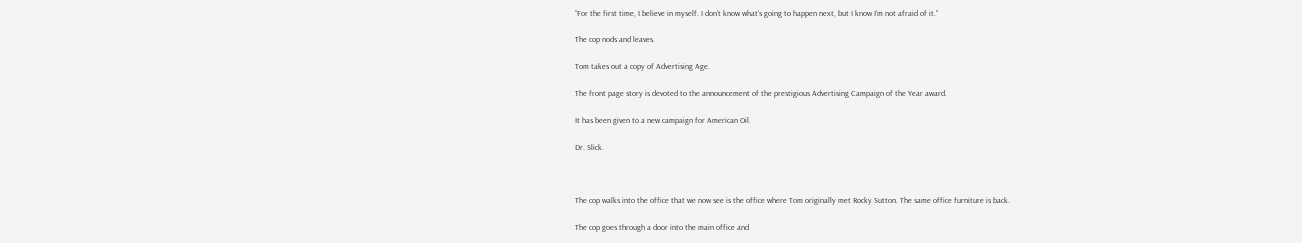“For the first time, I believe in myself. I don’t know what’s going to happen next, but I know I’m not afraid of it.”

The cop nods and leaves.

Tom takes out a copy of Advertising Age.

The front page story is devoted to the announcement of the prestigious Advertising Campaign of the Year award.

It has been given to a new campaign for American Oil.

Dr. Slick.



The cop walks into the office that we now see is the office where Tom originally met Rocky Sutton. The same office furniture is back.

The cop goes through a door into the main office and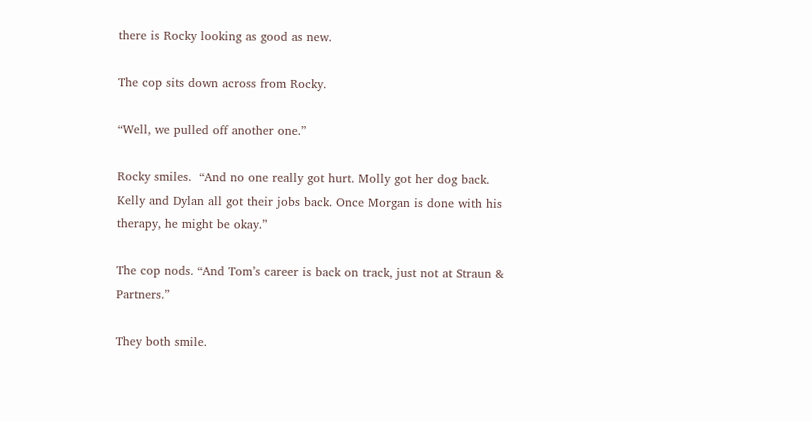there is Rocky looking as good as new.

The cop sits down across from Rocky.

“Well, we pulled off another one.”

Rocky smiles.  “And no one really got hurt. Molly got her dog back. Kelly and Dylan all got their jobs back. Once Morgan is done with his therapy, he might be okay.”

The cop nods. “And Tom’s career is back on track, just not at Straun & Partners.”

They both smile.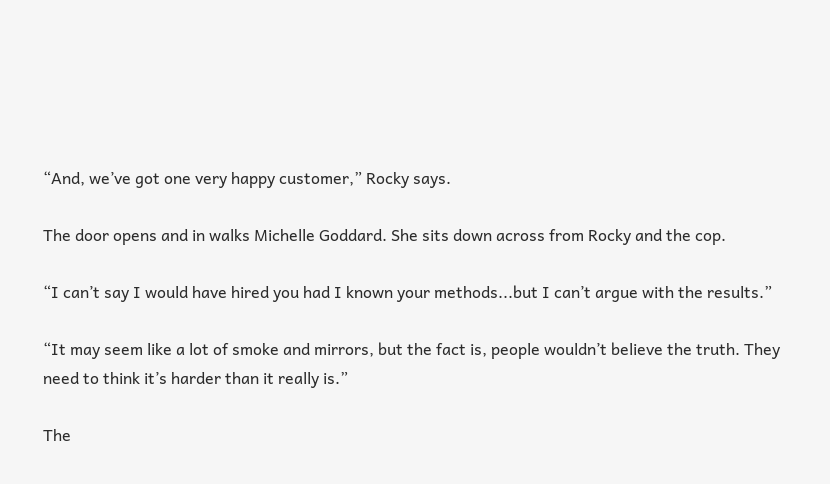“And, we’ve got one very happy customer,” Rocky says.

The door opens and in walks Michelle Goddard. She sits down across from Rocky and the cop.

“I can’t say I would have hired you had I known your methods...but I can’t argue with the results.”

“It may seem like a lot of smoke and mirrors, but the fact is, people wouldn’t believe the truth. They need to think it’s harder than it really is.”

The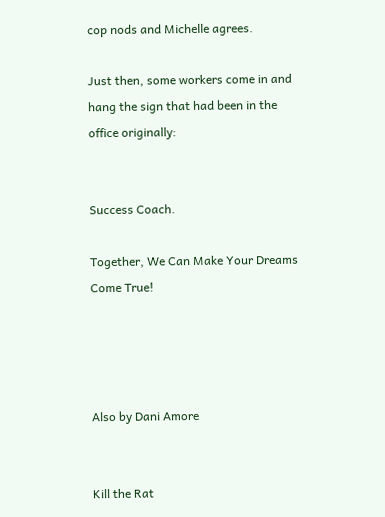cop nods and Michelle agrees.

Just then, some workers come in and hang the sign that had been in the office originally:


Success Coach.

Together, We Can Make Your Dreams Come True!




Also by Dani Amore


Kill the Rat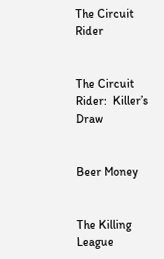The Circuit Rider


The Circuit Rider:  Killer’s Draw


Beer Money


The Killing League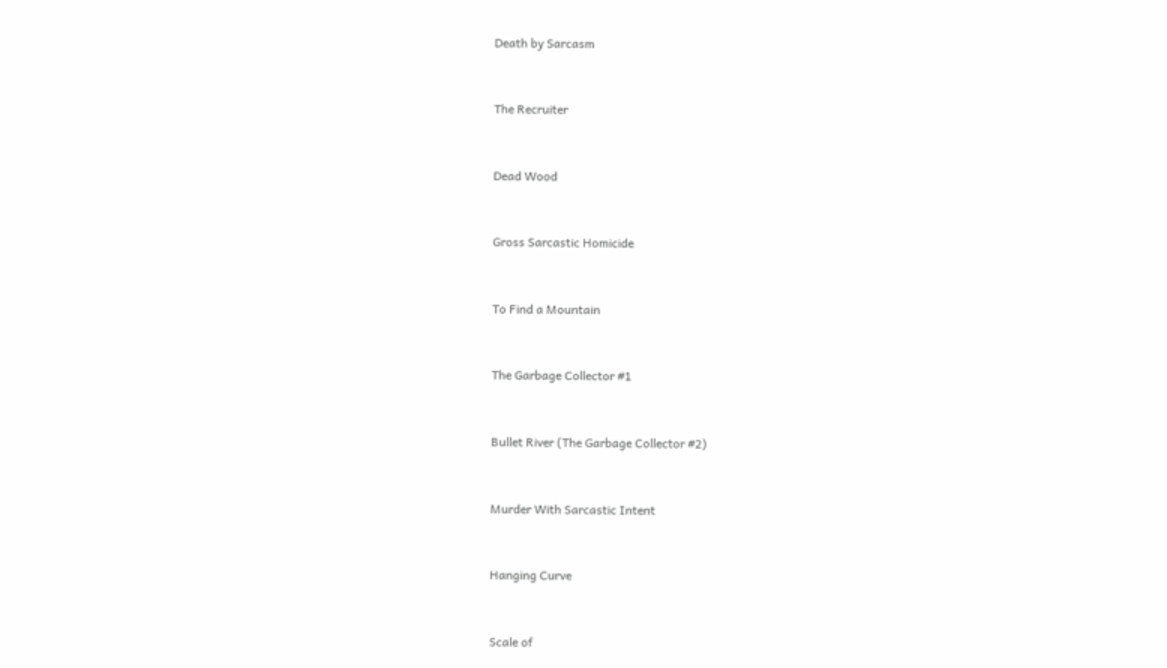Death by Sarcasm


The Recruiter


Dead Wood


Gross Sarcastic Homicide


To Find a Mountain


The Garbage Collector #1


Bullet River (The Garbage Collector #2)


Murder With Sarcastic Intent


Hanging Curve


Scale of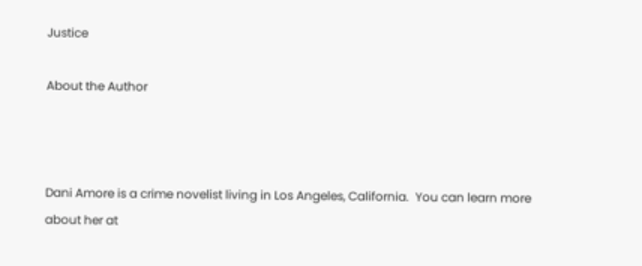Justice

About the Author



Dani Amore is a crime novelist living in Los Angeles, California.  You can learn more about her at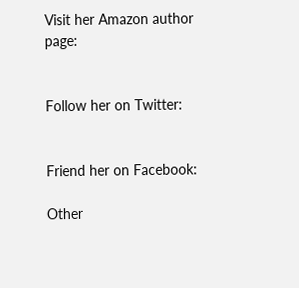Visit her Amazon author page:


Follow her on Twitter:


Friend her on Facebook:

Other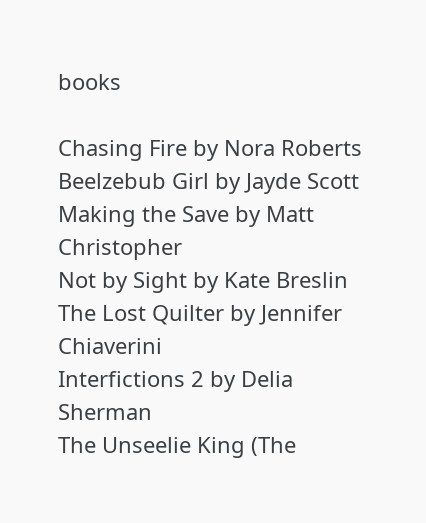books

Chasing Fire by Nora Roberts
Beelzebub Girl by Jayde Scott
Making the Save by Matt Christopher
Not by Sight by Kate Breslin
The Lost Quilter by Jennifer Chiaverini
Interfictions 2 by Delia Sherman
The Unseelie King (The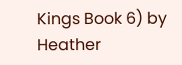Kings Book 6) by Heather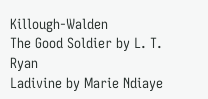Killough-Walden
The Good Soldier by L. T. Ryan
Ladivine by Marie Ndiaye